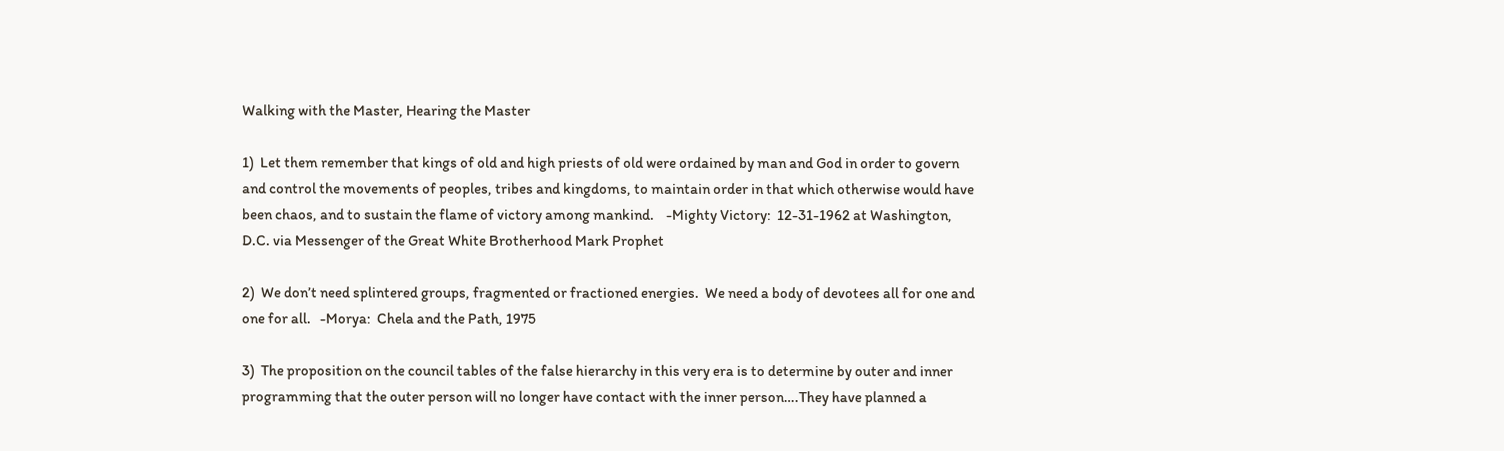Walking with the Master, Hearing the Master

1)  Let them remember that kings of old and high priests of old were ordained by man and God in order to govern and control the movements of peoples, tribes and kingdoms, to maintain order in that which otherwise would have been chaos, and to sustain the flame of victory among mankind.    -Mighty Victory:  12-31-1962 at Washington, D.C. via Messenger of the Great White Brotherhood Mark Prophet

2)  We don’t need splintered groups, fragmented or fractioned energies.  We need a body of devotees all for one and one for all.   -Morya:  Chela and the Path, 1975

3)  The proposition on the council tables of the false hierarchy in this very era is to determine by outer and inner programming that the outer person will no longer have contact with the inner person….They have planned a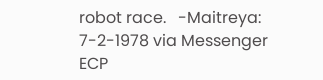robot race.   -Maitreya:  7-2-1978 via Messenger ECP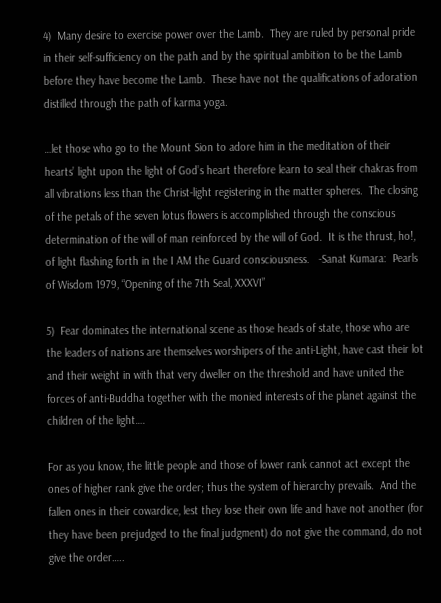4)  Many desire to exercise power over the Lamb.  They are ruled by personal pride in their self-sufficiency on the path and by the spiritual ambition to be the Lamb before they have become the Lamb.  These have not the qualifications of adoration distilled through the path of karma yoga.

…let those who go to the Mount Sion to adore him in the meditation of their hearts’ light upon the light of God’s heart therefore learn to seal their chakras from all vibrations less than the Christ-light registering in the matter spheres.  The closing of the petals of the seven lotus flowers is accomplished through the conscious determination of the will of man reinforced by the will of God.  It is the thrust, ho!, of light flashing forth in the I AM the Guard consciousness.   -Sanat Kumara:  Pearls of Wisdom 1979, “Opening of the 7th Seal, XXXVI”

5)  Fear dominates the international scene as those heads of state, those who are the leaders of nations are themselves worshipers of the anti-Light, have cast their lot and their weight in with that very dweller on the threshold and have united the forces of anti-Buddha together with the monied interests of the planet against the children of the light….

For as you know, the little people and those of lower rank cannot act except the ones of higher rank give the order; thus the system of hierarchy prevails.  And the fallen ones in their cowardice, lest they lose their own life and have not another (for they have been prejudged to the final judgment) do not give the command, do not give the order…..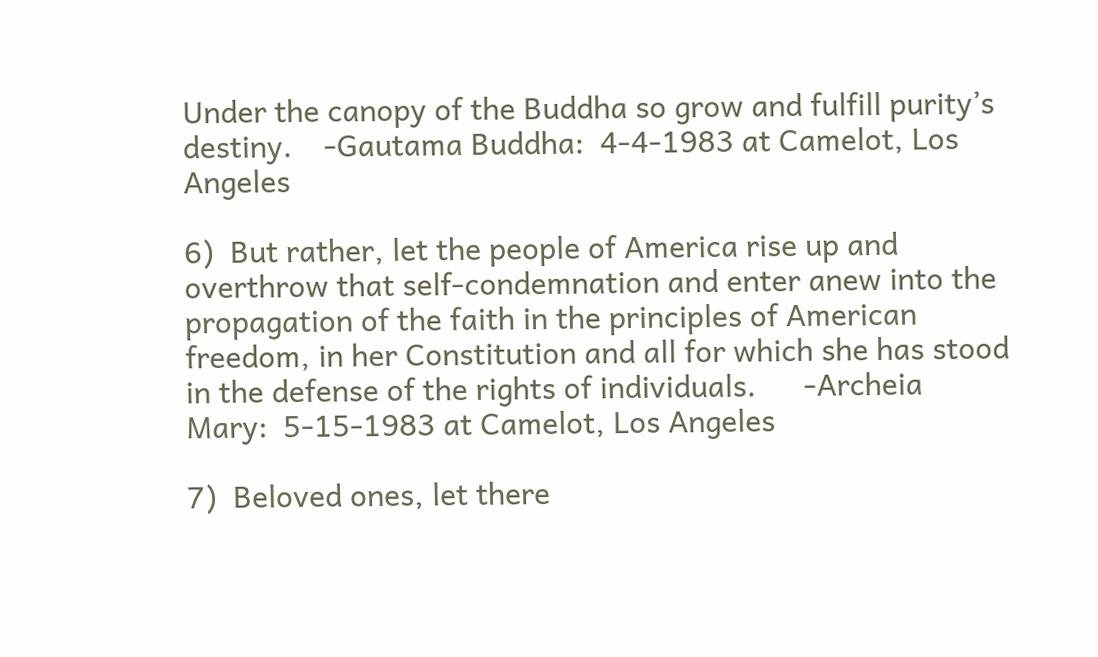Under the canopy of the Buddha so grow and fulfill purity’s destiny.    -Gautama Buddha:  4-4-1983 at Camelot, Los Angeles

6)  But rather, let the people of America rise up and overthrow that self-condemnation and enter anew into the propagation of the faith in the principles of American freedom, in her Constitution and all for which she has stood in the defense of the rights of individuals.      -Archeia Mary:  5-15-1983 at Camelot, Los Angeles

7)  Beloved ones, let there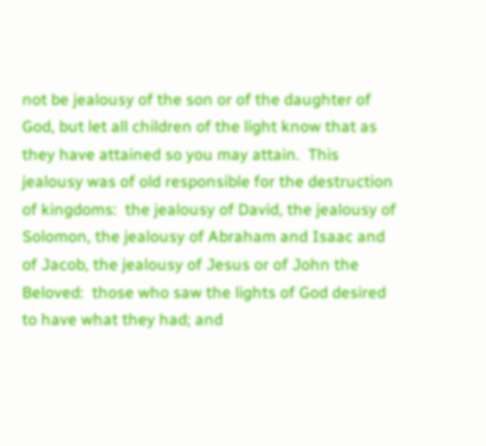not be jealousy of the son or of the daughter of God, but let all children of the light know that as they have attained so you may attain.  This jealousy was of old responsible for the destruction of kingdoms:  the jealousy of David, the jealousy of Solomon, the jealousy of Abraham and Isaac and of Jacob, the jealousy of Jesus or of John the Beloved:  those who saw the lights of God desired to have what they had; and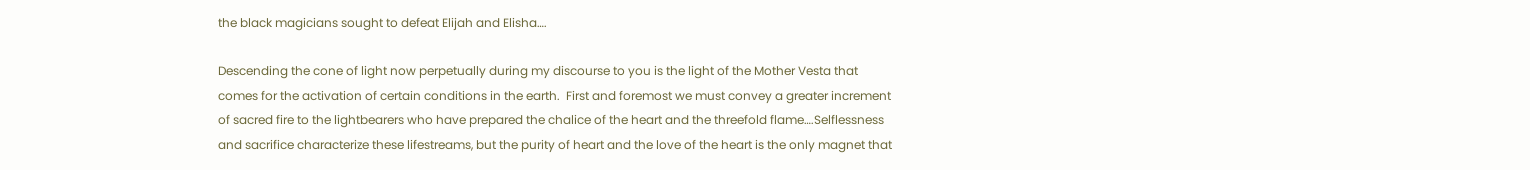the black magicians sought to defeat Elijah and Elisha….

Descending the cone of light now perpetually during my discourse to you is the light of the Mother Vesta that comes for the activation of certain conditions in the earth.  First and foremost we must convey a greater increment of sacred fire to the lightbearers who have prepared the chalice of the heart and the threefold flame….Selflessness and sacrifice characterize these lifestreams, but the purity of heart and the love of the heart is the only magnet that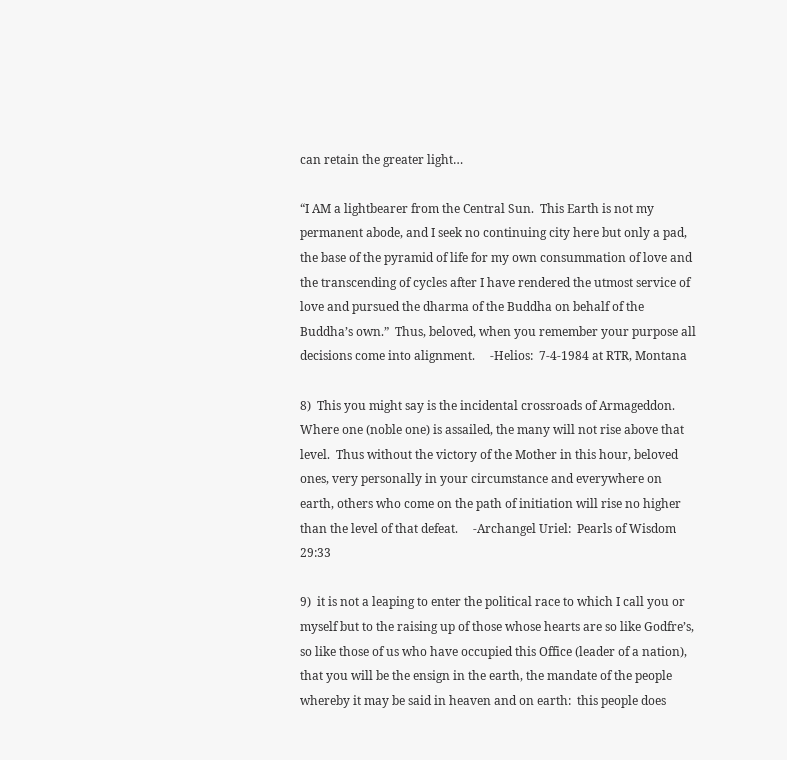can retain the greater light…

“I AM a lightbearer from the Central Sun.  This Earth is not my permanent abode, and I seek no continuing city here but only a pad, the base of the pyramid of life for my own consummation of love and the transcending of cycles after I have rendered the utmost service of love and pursued the dharma of the Buddha on behalf of the Buddha’s own.”  Thus, beloved, when you remember your purpose all decisions come into alignment.     -Helios:  7-4-1984 at RTR, Montana

8)  This you might say is the incidental crossroads of Armageddon.  Where one (noble one) is assailed, the many will not rise above that level.  Thus without the victory of the Mother in this hour, beloved ones, very personally in your circumstance and everywhere on earth, others who come on the path of initiation will rise no higher than the level of that defeat.     -Archangel Uriel:  Pearls of Wisdom 29:33

9)  it is not a leaping to enter the political race to which I call you or myself but to the raising up of those whose hearts are so like Godfre’s, so like those of us who have occupied this Office (leader of a nation), that you will be the ensign in the earth, the mandate of the people whereby it may be said in heaven and on earth:  this people does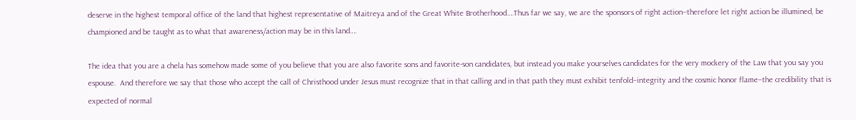deserve in the highest temporal office of the land that highest representative of Maitreya and of the Great White Brotherhood….Thus far we say, we are the sponsors of right action–therefore let right action be illumined, be championed and be taught as to what that awareness/action may be in this land….

The idea that you are a chela has somehow made some of you believe that you are also favorite sons and favorite-son candidates, but instead you make yourselves candidates for the very mockery of the Law that you say you espouse.  And therefore we say that those who accept the call of Christhood under Jesus must recognize that in that calling and in that path they must exhibit tenfold–integrity and the cosmic honor flame–the credibility that is expected of normal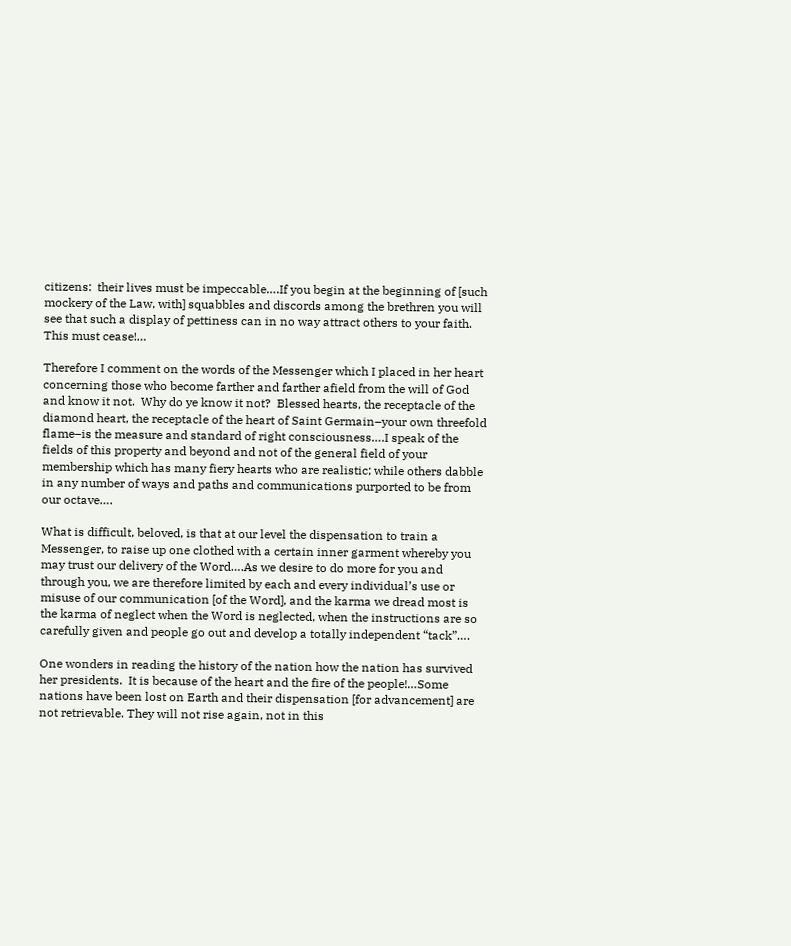citizens:  their lives must be impeccable….If you begin at the beginning of [such mockery of the Law, with] squabbles and discords among the brethren you will see that such a display of pettiness can in no way attract others to your faith.  This must cease!…

Therefore I comment on the words of the Messenger which I placed in her heart concerning those who become farther and farther afield from the will of God and know it not.  Why do ye know it not?  Blessed hearts, the receptacle of the diamond heart, the receptacle of the heart of Saint Germain–your own threefold flame–is the measure and standard of right consciousness….I speak of the fields of this property and beyond and not of the general field of your membership which has many fiery hearts who are realistic; while others dabble in any number of ways and paths and communications purported to be from our octave….

What is difficult, beloved, is that at our level the dispensation to train a Messenger, to raise up one clothed with a certain inner garment whereby you may trust our delivery of the Word….As we desire to do more for you and through you, we are therefore limited by each and every individual’s use or misuse of our communication [of the Word], and the karma we dread most is the karma of neglect when the Word is neglected, when the instructions are so carefully given and people go out and develop a totally independent “tack”….

One wonders in reading the history of the nation how the nation has survived her presidents.  It is because of the heart and the fire of the people!…Some nations have been lost on Earth and their dispensation [for advancement] are not retrievable. They will not rise again, not in this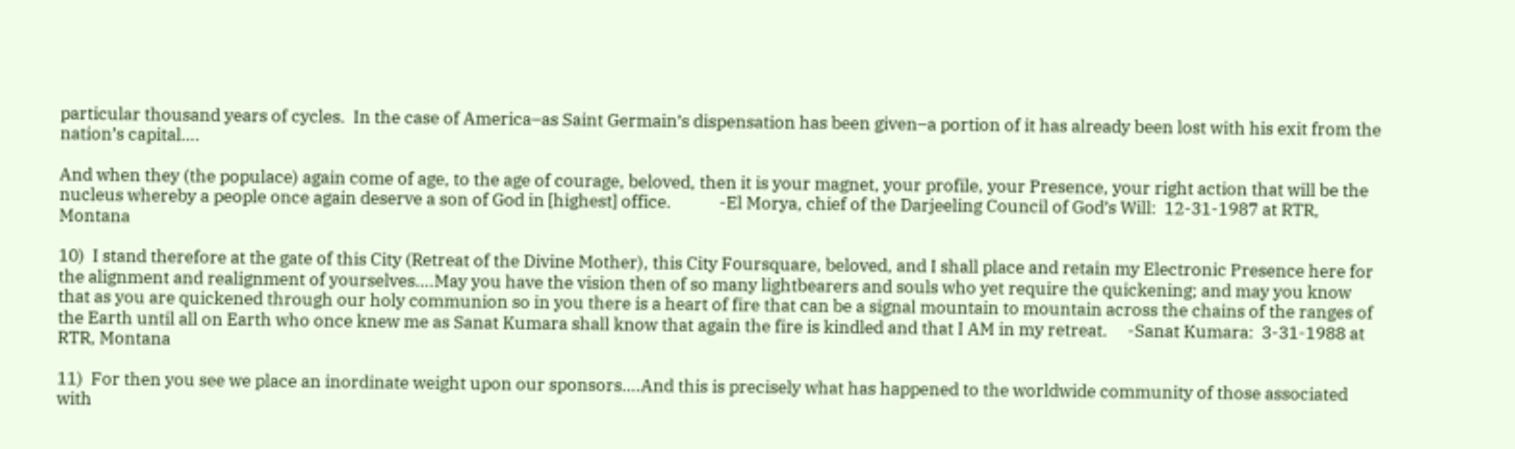particular thousand years of cycles.  In the case of America–as Saint Germain’s dispensation has been given–a portion of it has already been lost with his exit from the nation’s capital….

And when they (the populace) again come of age, to the age of courage, beloved, then it is your magnet, your profile, your Presence, your right action that will be the nucleus whereby a people once again deserve a son of God in [highest] office.            -El Morya, chief of the Darjeeling Council of God’s Will:  12-31-1987 at RTR, Montana

10)  I stand therefore at the gate of this City (Retreat of the Divine Mother), this City Foursquare, beloved, and I shall place and retain my Electronic Presence here for the alignment and realignment of yourselves….May you have the vision then of so many lightbearers and souls who yet require the quickening; and may you know that as you are quickened through our holy communion so in you there is a heart of fire that can be a signal mountain to mountain across the chains of the ranges of the Earth until all on Earth who once knew me as Sanat Kumara shall know that again the fire is kindled and that I AM in my retreat.     -Sanat Kumara:  3-31-1988 at RTR, Montana

11)  For then you see we place an inordinate weight upon our sponsors….And this is precisely what has happened to the worldwide community of those associated with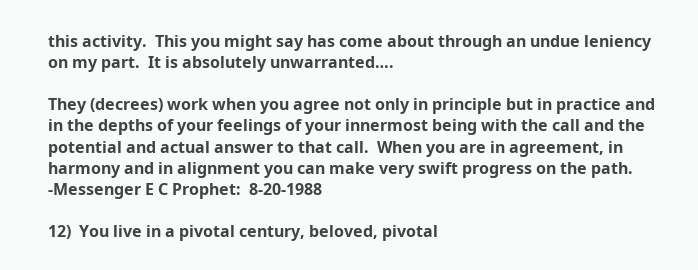this activity.  This you might say has come about through an undue leniency on my part.  It is absolutely unwarranted….

They (decrees) work when you agree not only in principle but in practice and in the depths of your feelings of your innermost being with the call and the potential and actual answer to that call.  When you are in agreement, in harmony and in alignment you can make very swift progress on the path.     -Messenger E C Prophet:  8-20-1988

12)  You live in a pivotal century, beloved, pivotal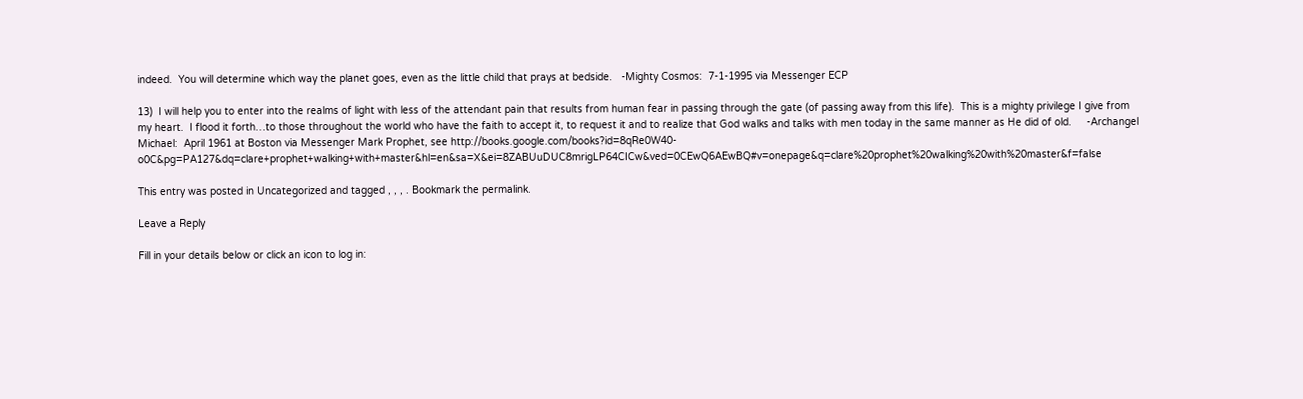indeed.  You will determine which way the planet goes, even as the little child that prays at bedside.   -Mighty Cosmos:  7-1-1995 via Messenger ECP

13)  I will help you to enter into the realms of light with less of the attendant pain that results from human fear in passing through the gate (of passing away from this life).  This is a mighty privilege I give from my heart.  I flood it forth…to those throughout the world who have the faith to accept it, to request it and to realize that God walks and talks with men today in the same manner as He did of old.     -Archangel Michael:  April 1961 at Boston via Messenger Mark Prophet, see http://books.google.com/books?id=8qRe0W40-o0C&pg=PA127&dq=clare+prophet+walking+with+master&hl=en&sa=X&ei=8ZABUuDUC8mrigLP64CICw&ved=0CEwQ6AEwBQ#v=onepage&q=clare%20prophet%20walking%20with%20master&f=false

This entry was posted in Uncategorized and tagged , , , . Bookmark the permalink.

Leave a Reply

Fill in your details below or click an icon to log in: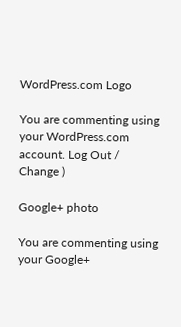WordPress.com Logo

You are commenting using your WordPress.com account. Log Out /  Change )

Google+ photo

You are commenting using your Google+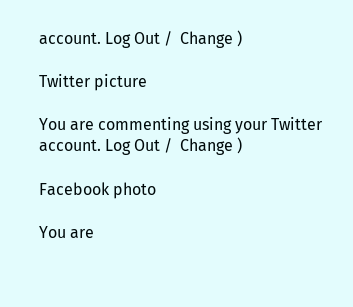account. Log Out /  Change )

Twitter picture

You are commenting using your Twitter account. Log Out /  Change )

Facebook photo

You are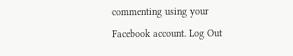commenting using your Facebook account. Log Out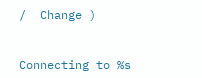/  Change )


Connecting to %s